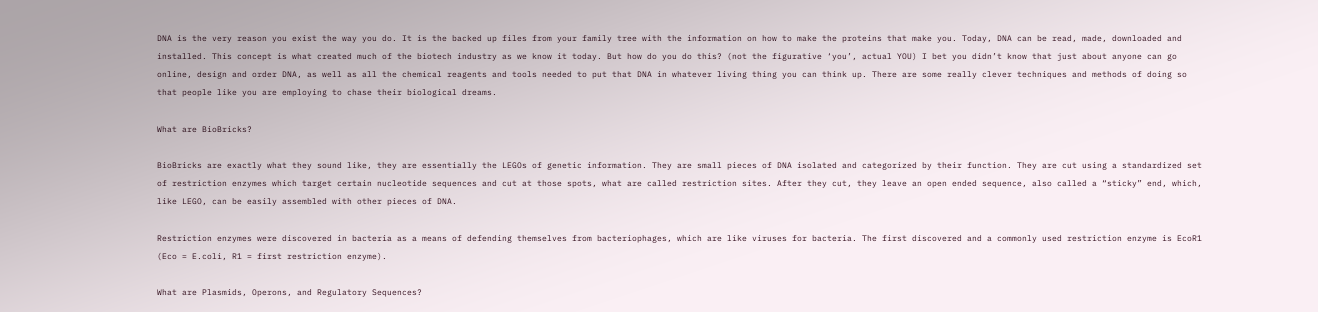DNA is the very reason you exist the way you do. It is the backed up files from your family tree with the information on how to make the proteins that make you. Today, DNA can be read, made, downloaded and installed. This concept is what created much of the biotech industry as we know it today. But how do you do this? (not the figurative ‘you’, actual YOU) I bet you didn’t know that just about anyone can go online, design and order DNA, as well as all the chemical reagents and tools needed to put that DNA in whatever living thing you can think up. There are some really clever techniques and methods of doing so that people like you are employing to chase their biological dreams.

What are BioBricks?

BioBricks are exactly what they sound like, they are essentially the LEGOs of genetic information. They are small pieces of DNA isolated and categorized by their function. They are cut using a standardized set of restriction enzymes which target certain nucleotide sequences and cut at those spots, what are called restriction sites. After they cut, they leave an open ended sequence, also called a “sticky” end, which, like LEGO, can be easily assembled with other pieces of DNA.

Restriction enzymes were discovered in bacteria as a means of defending themselves from bacteriophages, which are like viruses for bacteria. The first discovered and a commonly used restriction enzyme is EcoR1 (Eco = E.coli, R1 = first restriction enzyme).

What are Plasmids, Operons, and Regulatory Sequences?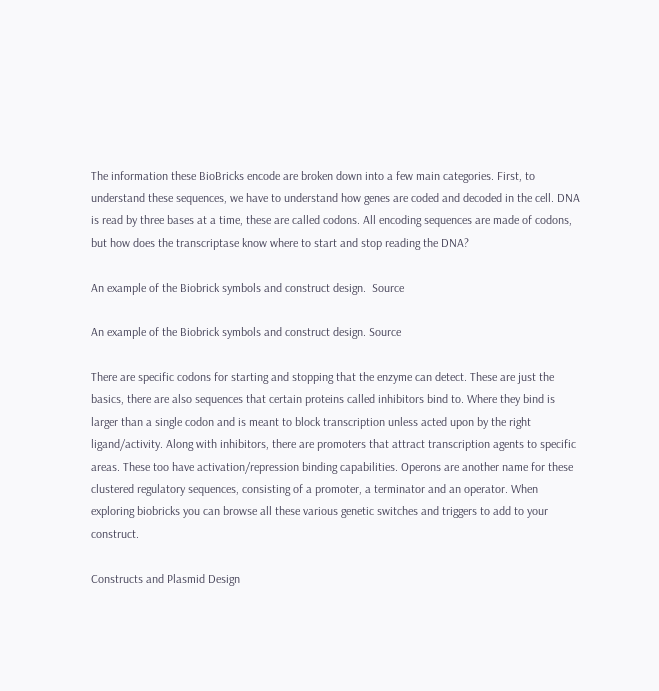The information these BioBricks encode are broken down into a few main categories. First, to understand these sequences, we have to understand how genes are coded and decoded in the cell. DNA is read by three bases at a time, these are called codons. All encoding sequences are made of codons, but how does the transcriptase know where to start and stop reading the DNA?

An example of the Biobrick symbols and construct design.  Source

An example of the Biobrick symbols and construct design. Source

There are specific codons for starting and stopping that the enzyme can detect. These are just the basics, there are also sequences that certain proteins called inhibitors bind to. Where they bind is larger than a single codon and is meant to block transcription unless acted upon by the right ligand/activity. Along with inhibitors, there are promoters that attract transcription agents to specific areas. These too have activation/repression binding capabilities. Operons are another name for these clustered regulatory sequences, consisting of a promoter, a terminator and an operator. When exploring biobricks you can browse all these various genetic switches and triggers to add to your construct.

Constructs and Plasmid Design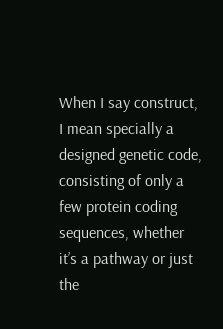When I say construct, I mean specially a designed genetic code, consisting of only a few protein coding sequences, whether it’s a pathway or just the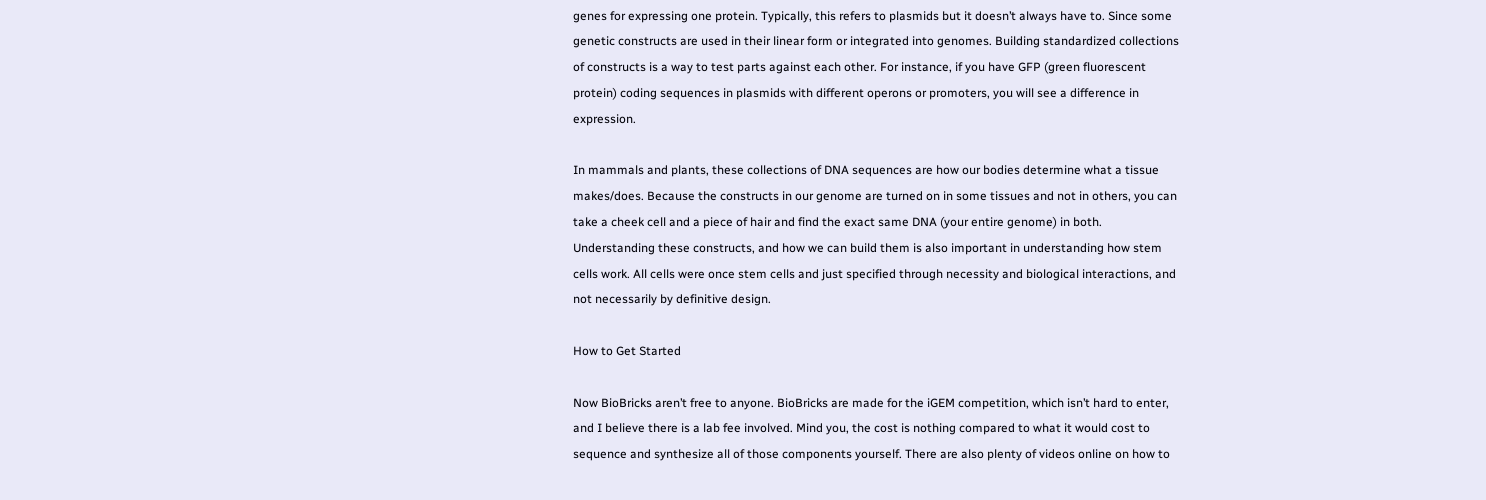genes for expressing one protein. Typically, this refers to plasmids but it doesn’t always have to. Since some genetic constructs are used in their linear form or integrated into genomes. Building standardized collections of constructs is a way to test parts against each other. For instance, if you have GFP (green fluorescent protein) coding sequences in plasmids with different operons or promoters, you will see a difference in expression.

In mammals and plants, these collections of DNA sequences are how our bodies determine what a tissue makes/does. Because the constructs in our genome are turned on in some tissues and not in others, you can take a cheek cell and a piece of hair and find the exact same DNA (your entire genome) in both. Understanding these constructs, and how we can build them is also important in understanding how stem cells work. All cells were once stem cells and just specified through necessity and biological interactions, and not necessarily by definitive design.

How to Get Started

Now BioBricks aren’t free to anyone. BioBricks are made for the iGEM competition, which isn’t hard to enter, and I believe there is a lab fee involved. Mind you, the cost is nothing compared to what it would cost to sequence and synthesize all of those components yourself. There are also plenty of videos online on how to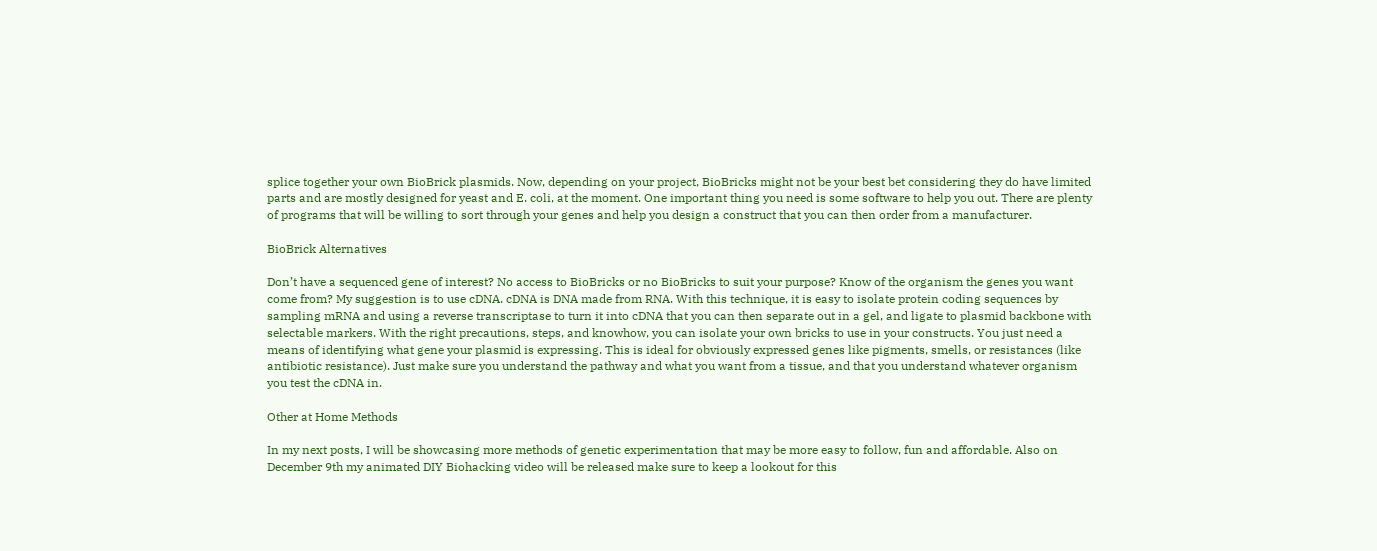splice together your own BioBrick plasmids. Now, depending on your project, BioBricks might not be your best bet considering they do have limited parts and are mostly designed for yeast and E. coli, at the moment. One important thing you need is some software to help you out. There are plenty of programs that will be willing to sort through your genes and help you design a construct that you can then order from a manufacturer.

BioBrick Alternatives

Don’t have a sequenced gene of interest? No access to BioBricks or no BioBricks to suit your purpose? Know of the organism the genes you want come from? My suggestion is to use cDNA. cDNA is DNA made from RNA. With this technique, it is easy to isolate protein coding sequences by sampling mRNA and using a reverse transcriptase to turn it into cDNA that you can then separate out in a gel, and ligate to plasmid backbone with selectable markers. With the right precautions, steps, and knowhow, you can isolate your own bricks to use in your constructs. You just need a means of identifying what gene your plasmid is expressing. This is ideal for obviously expressed genes like pigments, smells, or resistances (like antibiotic resistance). Just make sure you understand the pathway and what you want from a tissue, and that you understand whatever organism you test the cDNA in.

Other at Home Methods

In my next posts, I will be showcasing more methods of genetic experimentation that may be more easy to follow, fun and affordable. Also on December 9th my animated DIY Biohacking video will be released make sure to keep a lookout for this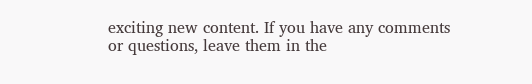exciting new content. If you have any comments or questions, leave them in the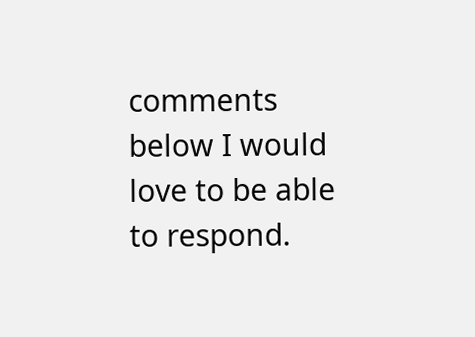comments below I would love to be able to respond.